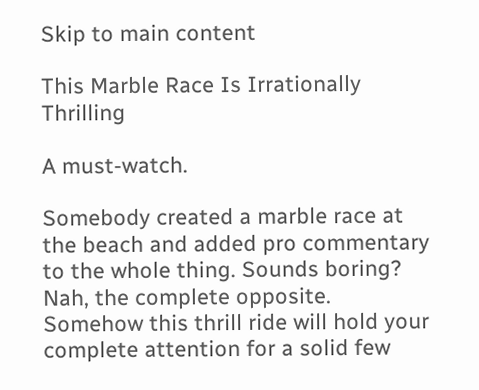Skip to main content

This Marble Race Is Irrationally Thrilling

A must-watch.

Somebody created a marble race at the beach and added pro commentary to the whole thing. Sounds boring? Nah, the complete opposite. Somehow this thrill ride will hold your complete attention for a solid few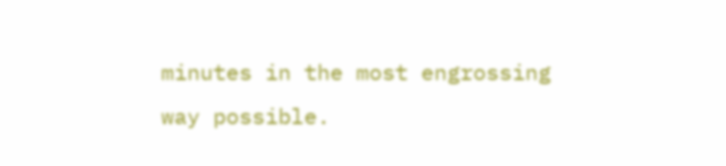minutes in the most engrossing way possible.